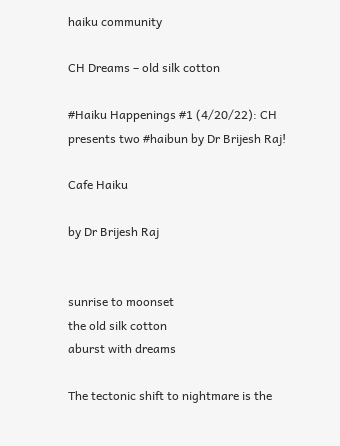haiku community

CH Dreams – old silk cotton

#Haiku Happenings #1 (4/20/22): CH presents two #haibun by Dr Brijesh Raj!

Cafe Haiku

by Dr Brijesh Raj


sunrise to moonset
the old silk cotton
aburst with dreams

The tectonic shift to nightmare is the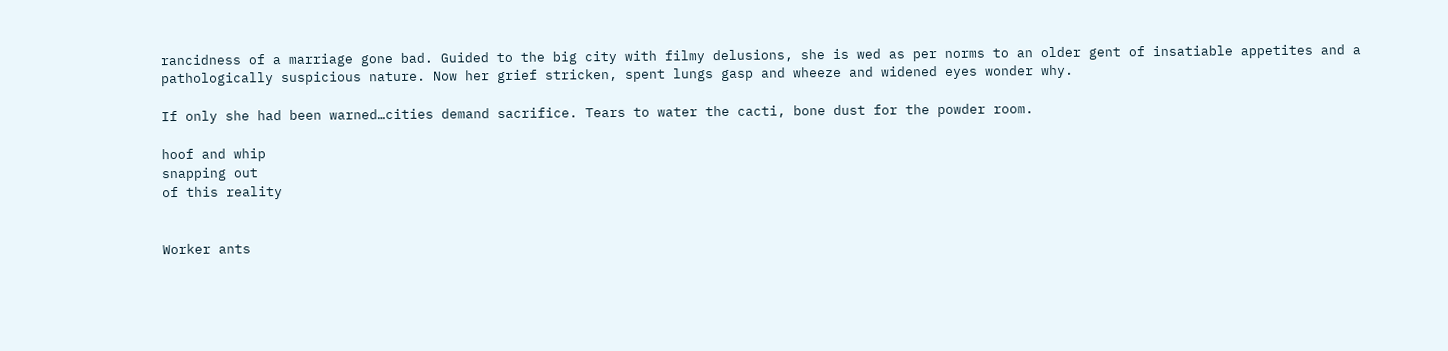rancidness of a marriage gone bad. Guided to the big city with filmy delusions, she is wed as per norms to an older gent of insatiable appetites and a pathologically suspicious nature. Now her grief stricken, spent lungs gasp and wheeze and widened eyes wonder why.

If only she had been warned…cities demand sacrifice. Tears to water the cacti, bone dust for the powder room.

hoof and whip
snapping out
of this reality


Worker ants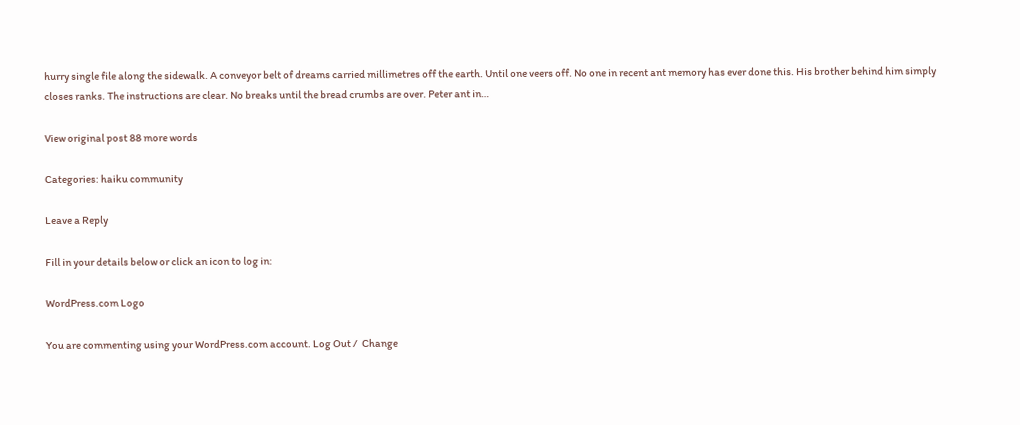hurry single file along the sidewalk. A conveyor belt of dreams carried millimetres off the earth. Until one veers off. No one in recent ant memory has ever done this. His brother behind him simply closes ranks. The instructions are clear. No breaks until the bread crumbs are over. Peter ant in…

View original post 88 more words

Categories: haiku community

Leave a Reply

Fill in your details below or click an icon to log in:

WordPress.com Logo

You are commenting using your WordPress.com account. Log Out /  Change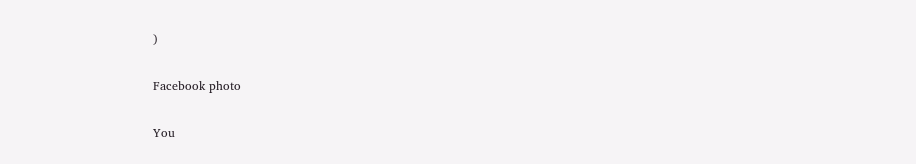)

Facebook photo

You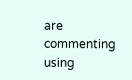are commenting using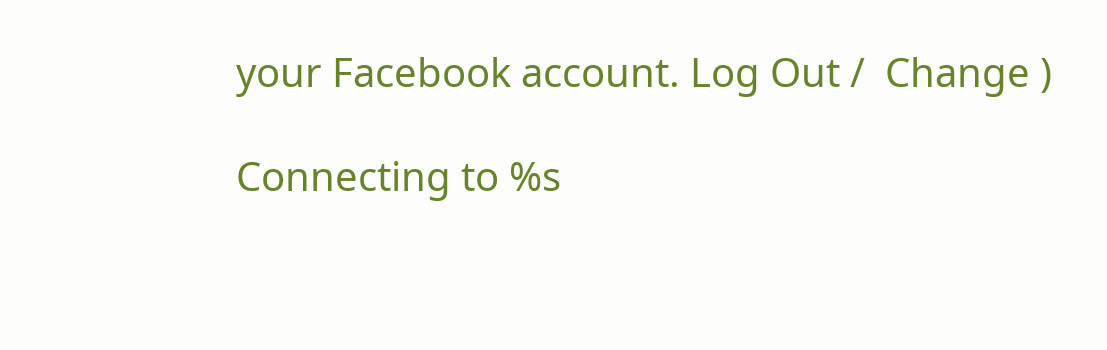your Facebook account. Log Out /  Change )

Connecting to %s